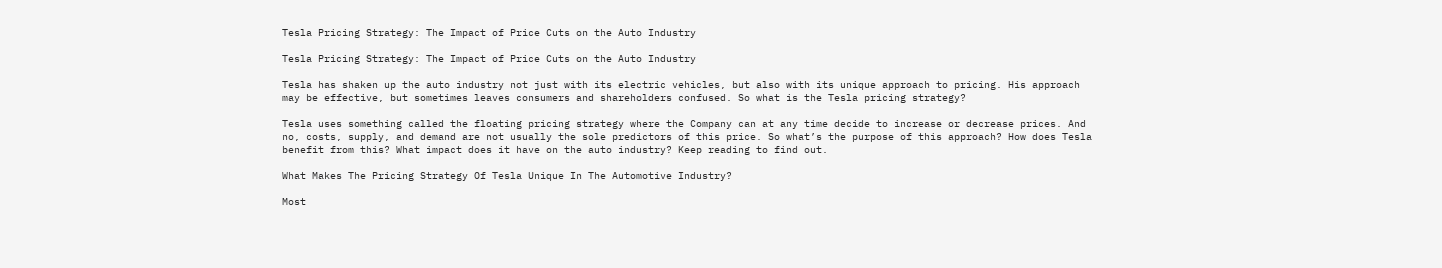Tesla Pricing Strategy: The Impact of Price Cuts on the Auto Industry

Tesla Pricing Strategy: The Impact of Price Cuts on the Auto Industry

Tesla has shaken up the auto industry not just with its electric vehicles, but also with its unique approach to pricing. His approach may be effective, but sometimes leaves consumers and shareholders confused. So what is the Tesla pricing strategy?

Tesla uses something called the floating pricing strategy where the Company can at any time decide to increase or decrease prices. And no, costs, supply, and demand are not usually the sole predictors of this price. So what’s the purpose of this approach? How does Tesla benefit from this? What impact does it have on the auto industry? Keep reading to find out.

What Makes The Pricing Strategy Of Tesla Unique In The Automotive Industry?

Most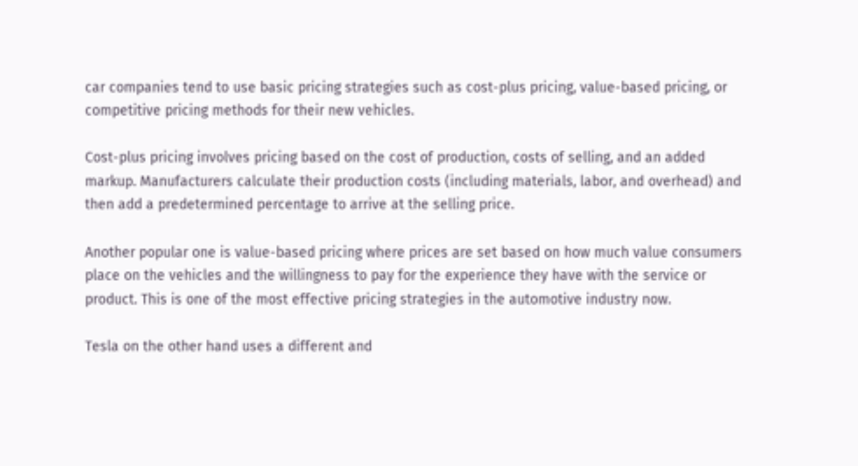car companies tend to use basic pricing strategies such as cost-plus pricing, value-based pricing, or competitive pricing methods for their new vehicles.

Cost-plus pricing involves pricing based on the cost of production, costs of selling, and an added markup. Manufacturers calculate their production costs (including materials, labor, and overhead) and then add a predetermined percentage to arrive at the selling price.

Another popular one is value-based pricing where prices are set based on how much value consumers place on the vehicles and the willingness to pay for the experience they have with the service or product. This is one of the most effective pricing strategies in the automotive industry now.

Tesla on the other hand uses a different and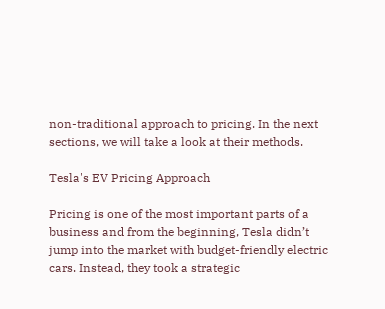non-traditional approach to pricing. In the next sections, we will take a look at their methods.

Tesla's EV Pricing Approach

Pricing is one of the most important parts of a business and from the beginning, Tesla didn’t jump into the market with budget-friendly electric cars. Instead, they took a strategic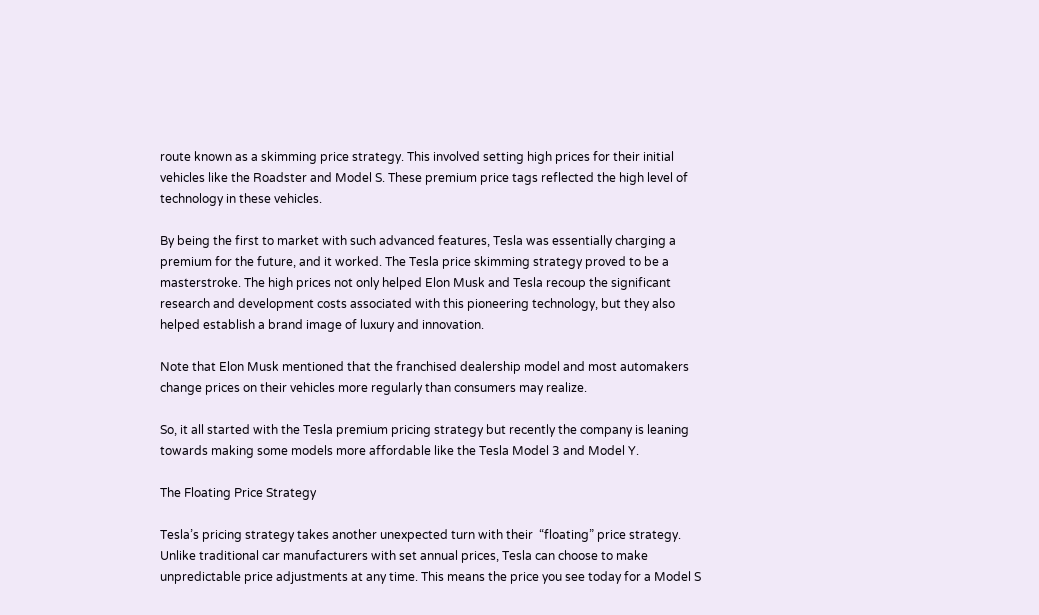route known as a skimming price strategy. This involved setting high prices for their initial vehicles like the Roadster and Model S. These premium price tags reflected the high level of technology in these vehicles.

By being the first to market with such advanced features, Tesla was essentially charging a premium for the future, and it worked. The Tesla price skimming strategy proved to be a masterstroke. The high prices not only helped Elon Musk and Tesla recoup the significant research and development costs associated with this pioneering technology, but they also helped establish a brand image of luxury and innovation.

Note that Elon Musk mentioned that the franchised dealership model and most automakers change prices on their vehicles more regularly than consumers may realize.

So, it all started with the Tesla premium pricing strategy but recently the company is leaning towards making some models more affordable like the Tesla Model 3 and Model Y.

The Floating Price Strategy

Tesla’s pricing strategy takes another unexpected turn with their  “floating” price strategy. Unlike traditional car manufacturers with set annual prices, Tesla can choose to make unpredictable price adjustments at any time. This means the price you see today for a Model S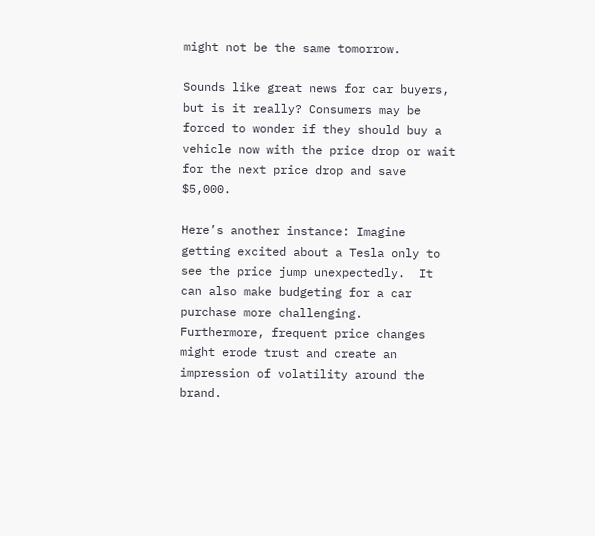might not be the same tomorrow.

Sounds like great news for car buyers, but is it really? Consumers may be forced to wonder if they should buy a vehicle now with the price drop or wait for the next price drop and save $5,000.

Here’s another instance: Imagine getting excited about a Tesla only to see the price jump unexpectedly.  It can also make budgeting for a car purchase more challenging.  Furthermore, frequent price changes might erode trust and create an impression of volatility around the brand.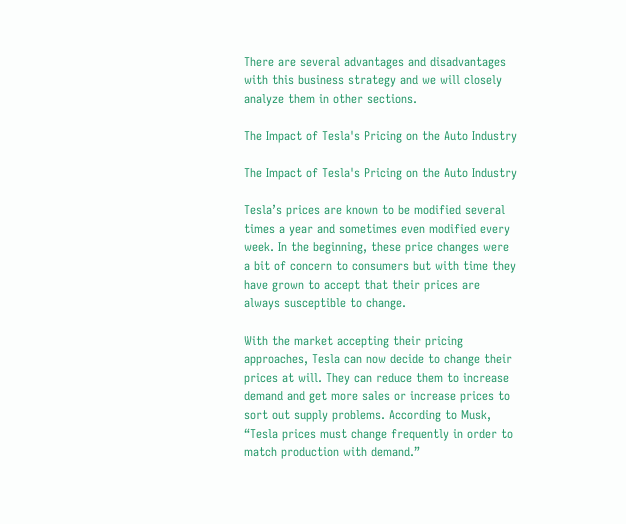There are several advantages and disadvantages with this business strategy and we will closely analyze them in other sections.

The Impact of Tesla's Pricing on the Auto Industry

The Impact of Tesla's Pricing on the Auto Industry

Tesla’s prices are known to be modified several times a year and sometimes even modified every week. In the beginning, these price changes were a bit of concern to consumers but with time they have grown to accept that their prices are always susceptible to change.

With the market accepting their pricing approaches, Tesla can now decide to change their prices at will. They can reduce them to increase demand and get more sales or increase prices to sort out supply problems. According to Musk, “Tesla prices must change frequently in order to match production with demand.”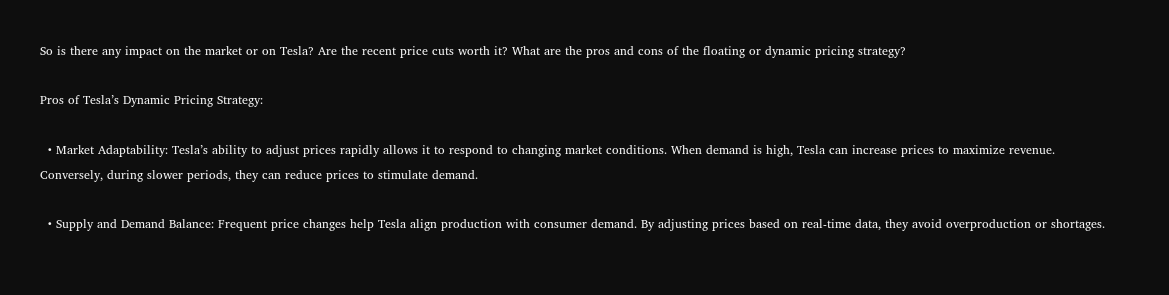So is there any impact on the market or on Tesla? Are the recent price cuts worth it? What are the pros and cons of the floating or dynamic pricing strategy?

Pros of Tesla’s Dynamic Pricing Strategy:

  • Market Adaptability: Tesla’s ability to adjust prices rapidly allows it to respond to changing market conditions. When demand is high, Tesla can increase prices to maximize revenue. Conversely, during slower periods, they can reduce prices to stimulate demand.

  • Supply and Demand Balance: Frequent price changes help Tesla align production with consumer demand. By adjusting prices based on real-time data, they avoid overproduction or shortages.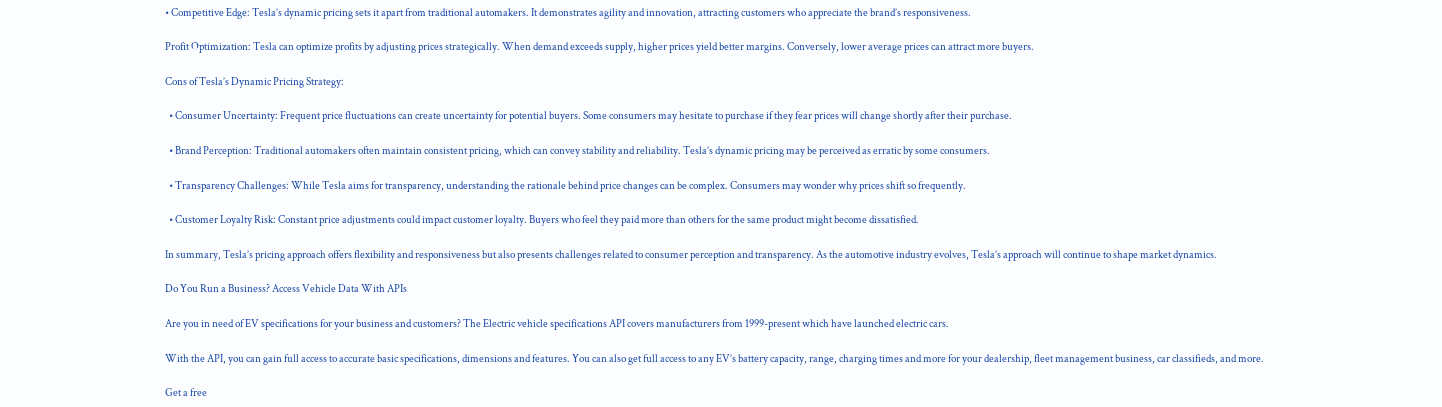• Competitive Edge: Tesla’s dynamic pricing sets it apart from traditional automakers. It demonstrates agility and innovation, attracting customers who appreciate the brand’s responsiveness.

Profit Optimization: Tesla can optimize profits by adjusting prices strategically. When demand exceeds supply, higher prices yield better margins. Conversely, lower average prices can attract more buyers.

Cons of Tesla’s Dynamic Pricing Strategy:

  • Consumer Uncertainty: Frequent price fluctuations can create uncertainty for potential buyers. Some consumers may hesitate to purchase if they fear prices will change shortly after their purchase.

  • Brand Perception: Traditional automakers often maintain consistent pricing, which can convey stability and reliability. Tesla’s dynamic pricing may be perceived as erratic by some consumers.

  • Transparency Challenges: While Tesla aims for transparency, understanding the rationale behind price changes can be complex. Consumers may wonder why prices shift so frequently.

  • Customer Loyalty Risk: Constant price adjustments could impact customer loyalty. Buyers who feel they paid more than others for the same product might become dissatisfied.

In summary, Tesla’s pricing approach offers flexibility and responsiveness but also presents challenges related to consumer perception and transparency. As the automotive industry evolves, Tesla’s approach will continue to shape market dynamics.

Do You Run a Business? Access Vehicle Data With APIs

Are you in need of EV specifications for your business and customers? The Electric vehicle specifications API covers manufacturers from 1999-present which have launched electric cars.

With the API, you can gain full access to accurate basic specifications, dimensions and features. You can also get full access to any EV’s battery capacity, range, charging times and more for your dealership, fleet management business, car classifieds, and more.

Get a free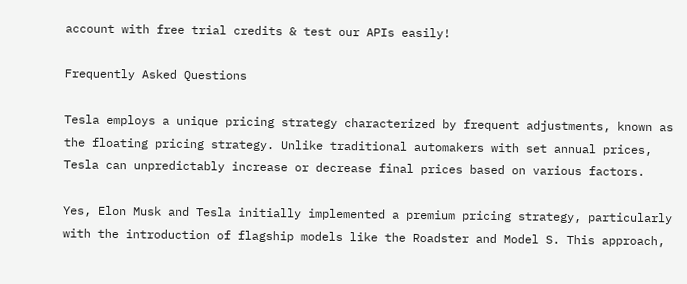account with free trial credits & test our APIs easily!

Frequently Asked Questions

Tesla employs a unique pricing strategy characterized by frequent adjustments, known as the floating pricing strategy. Unlike traditional automakers with set annual prices, Tesla can unpredictably increase or decrease final prices based on various factors.

Yes, Elon Musk and Tesla initially implemented a premium pricing strategy, particularly with the introduction of flagship models like the Roadster and Model S. This approach,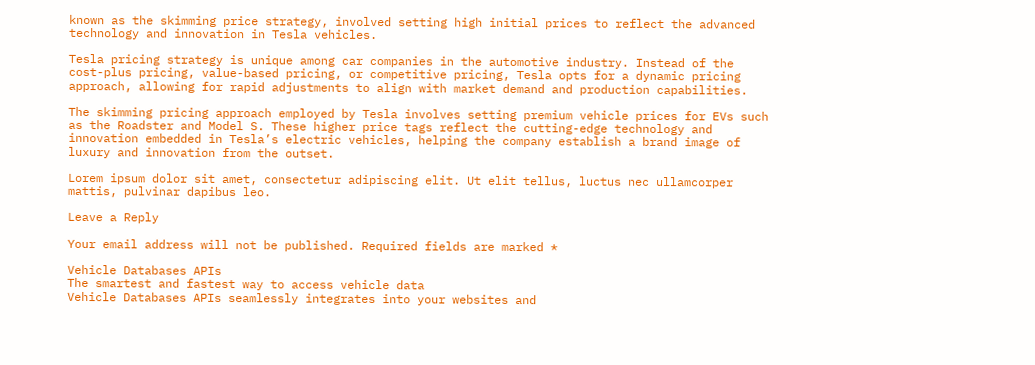known as the skimming price strategy, involved setting high initial prices to reflect the advanced technology and innovation in Tesla vehicles.

Tesla pricing strategy is unique among car companies in the automotive industry. Instead of the cost-plus pricing, value-based pricing, or competitive pricing, Tesla opts for a dynamic pricing approach, allowing for rapid adjustments to align with market demand and production capabilities.

The skimming pricing approach employed by Tesla involves setting premium vehicle prices for EVs such as the Roadster and Model S. These higher price tags reflect the cutting-edge technology and innovation embedded in Tesla’s electric vehicles, helping the company establish a brand image of luxury and innovation from the outset.

Lorem ipsum dolor sit amet, consectetur adipiscing elit. Ut elit tellus, luctus nec ullamcorper mattis, pulvinar dapibus leo.

Leave a Reply

Your email address will not be published. Required fields are marked *

Vehicle Databases APIs
The smartest and fastest way to access vehicle data
Vehicle Databases APIs seamlessly integrates into your websites and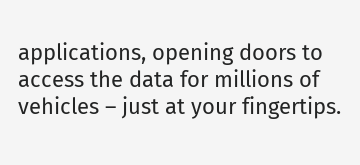applications, opening doors to access the data for millions of vehicles – just at your fingertips.